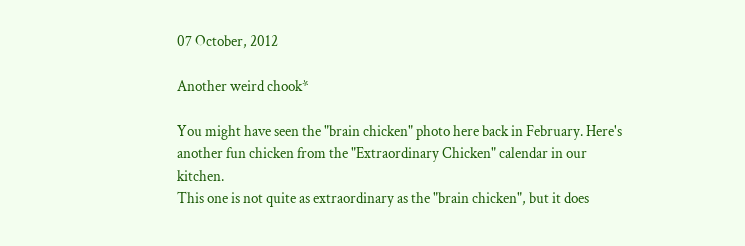07 October, 2012

Another weird chook*

You might have seen the "brain chicken" photo here back in February. Here's another fun chicken from the "Extraordinary Chicken" calendar in our kitchen.
This one is not quite as extraordinary as the "brain chicken", but it does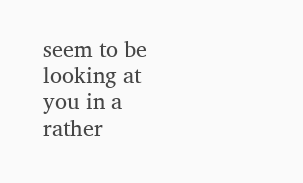seem to be looking at you in a rather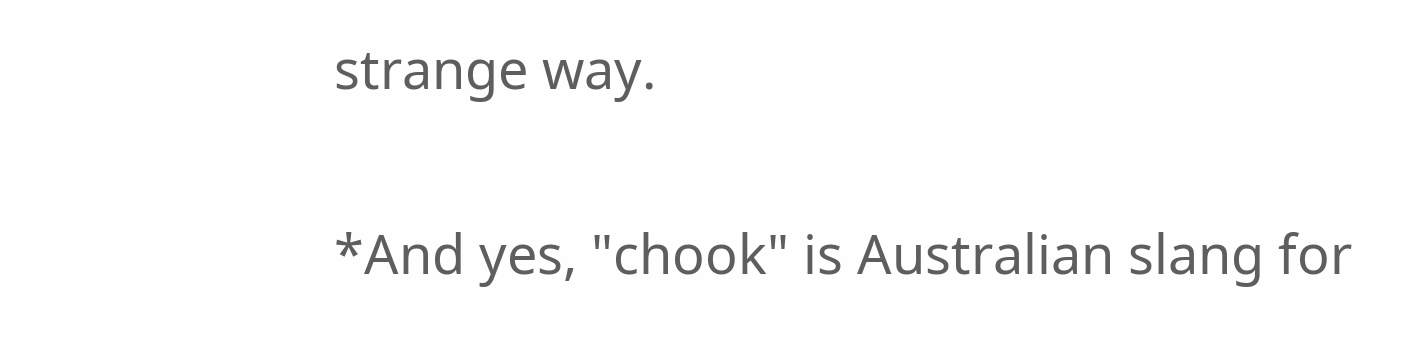strange way.

*And yes, "chook" is Australian slang for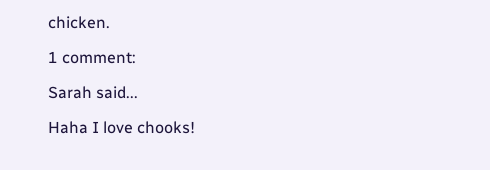chicken.

1 comment:

Sarah said...

Haha I love chooks!